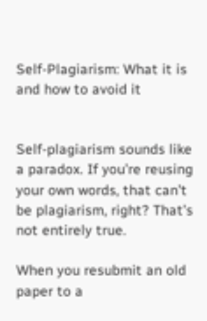Self-Plagiarism: What it is and how to avoid it


Self-plagiarism sounds like a paradox. If you’re reusing your own words, that can’t be plagiarism, right? That’s not entirely true.

When you resubmit an old paper to a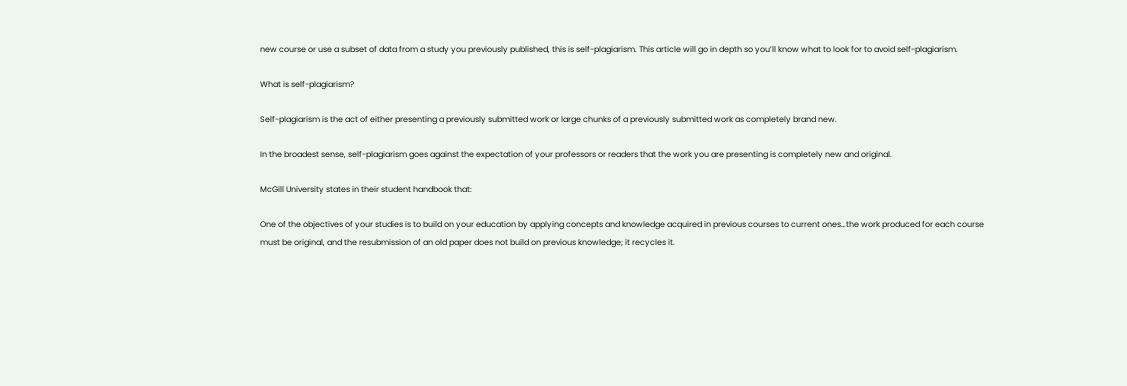new course or use a subset of data from a study you previously published, this is self-plagiarism. This article will go in depth so you’ll know what to look for to avoid self-plagiarism.

What is self-plagiarism?

Self-plagiarism is the act of either presenting a previously submitted work or large chunks of a previously submitted work as completely brand new.

In the broadest sense, self-plagiarism goes against the expectation of your professors or readers that the work you are presenting is completely new and original.

McGill University states in their student handbook that:

One of the objectives of your studies is to build on your education by applying concepts and knowledge acquired in previous courses to current ones…the work produced for each course must be original, and the resubmission of an old paper does not build on previous knowledge; it recycles it.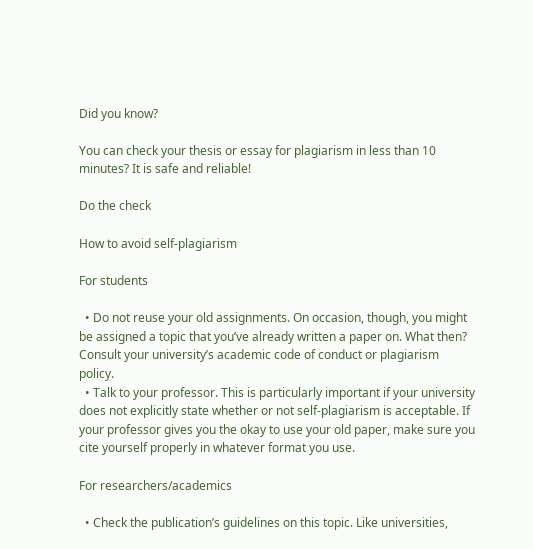Did you know?

You can check your thesis or essay for plagiarism in less than 10 minutes? It is safe and reliable!

Do the check

How to avoid self-plagiarism

For students

  • Do not reuse your old assignments. On occasion, though, you might be assigned a topic that you’ve already written a paper on. What then? Consult your university’s academic code of conduct or plagiarism policy.
  • Talk to your professor. This is particularly important if your university does not explicitly state whether or not self-plagiarism is acceptable. If your professor gives you the okay to use your old paper, make sure you cite yourself properly in whatever format you use.

For researchers/academics

  • Check the publication’s guidelines on this topic. Like universities,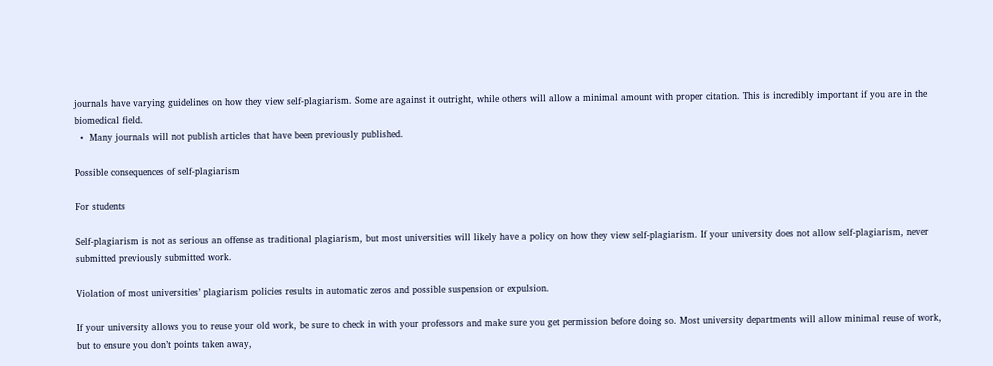journals have varying guidelines on how they view self-plagiarism. Some are against it outright, while others will allow a minimal amount with proper citation. This is incredibly important if you are in the biomedical field.
  •  Many journals will not publish articles that have been previously published.

Possible consequences of self-plagiarism

For students

Self-plagiarism is not as serious an offense as traditional plagiarism, but most universities will likely have a policy on how they view self-plagiarism. If your university does not allow self-plagiarism, never submitted previously submitted work.

Violation of most universities’ plagiarism policies results in automatic zeros and possible suspension or expulsion.

If your university allows you to reuse your old work, be sure to check in with your professors and make sure you get permission before doing so. Most university departments will allow minimal reuse of work, but to ensure you don’t points taken away,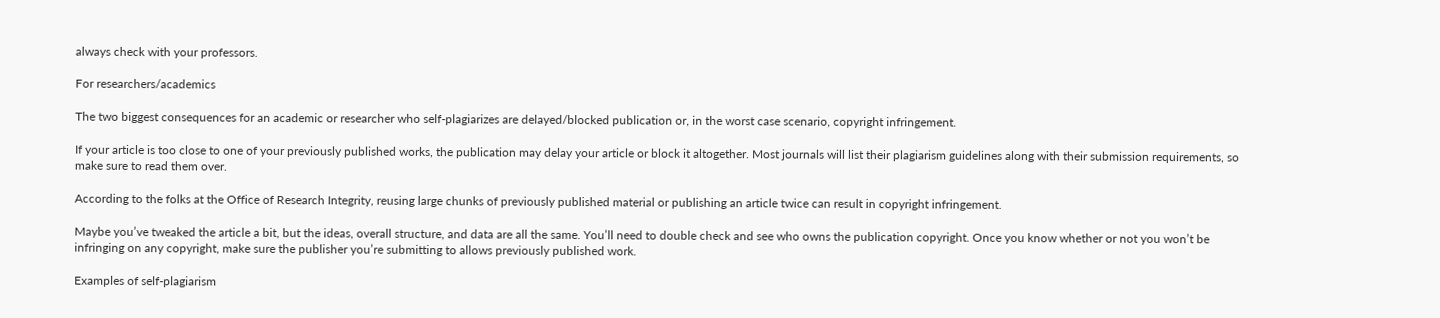always check with your professors.

For researchers/academics

The two biggest consequences for an academic or researcher who self-plagiarizes are delayed/blocked publication or, in the worst case scenario, copyright infringement.

If your article is too close to one of your previously published works, the publication may delay your article or block it altogether. Most journals will list their plagiarism guidelines along with their submission requirements, so make sure to read them over.

According to the folks at the Office of Research Integrity, reusing large chunks of previously published material or publishing an article twice can result in copyright infringement.

Maybe you’ve tweaked the article a bit, but the ideas, overall structure, and data are all the same. You’ll need to double check and see who owns the publication copyright. Once you know whether or not you won’t be infringing on any copyright, make sure the publisher you’re submitting to allows previously published work.

Examples of self-plagiarism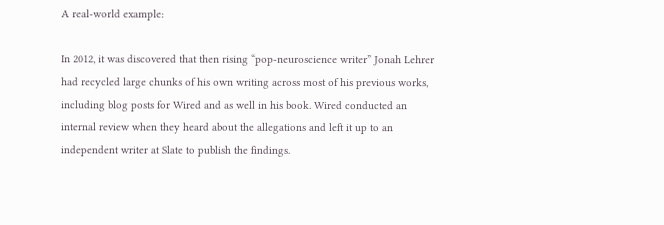A real-world example:

In 2012, it was discovered that then rising “pop-neuroscience writer” Jonah Lehrer had recycled large chunks of his own writing across most of his previous works, including blog posts for Wired and as well in his book. Wired conducted an internal review when they heard about the allegations and left it up to an independent writer at Slate to publish the findings.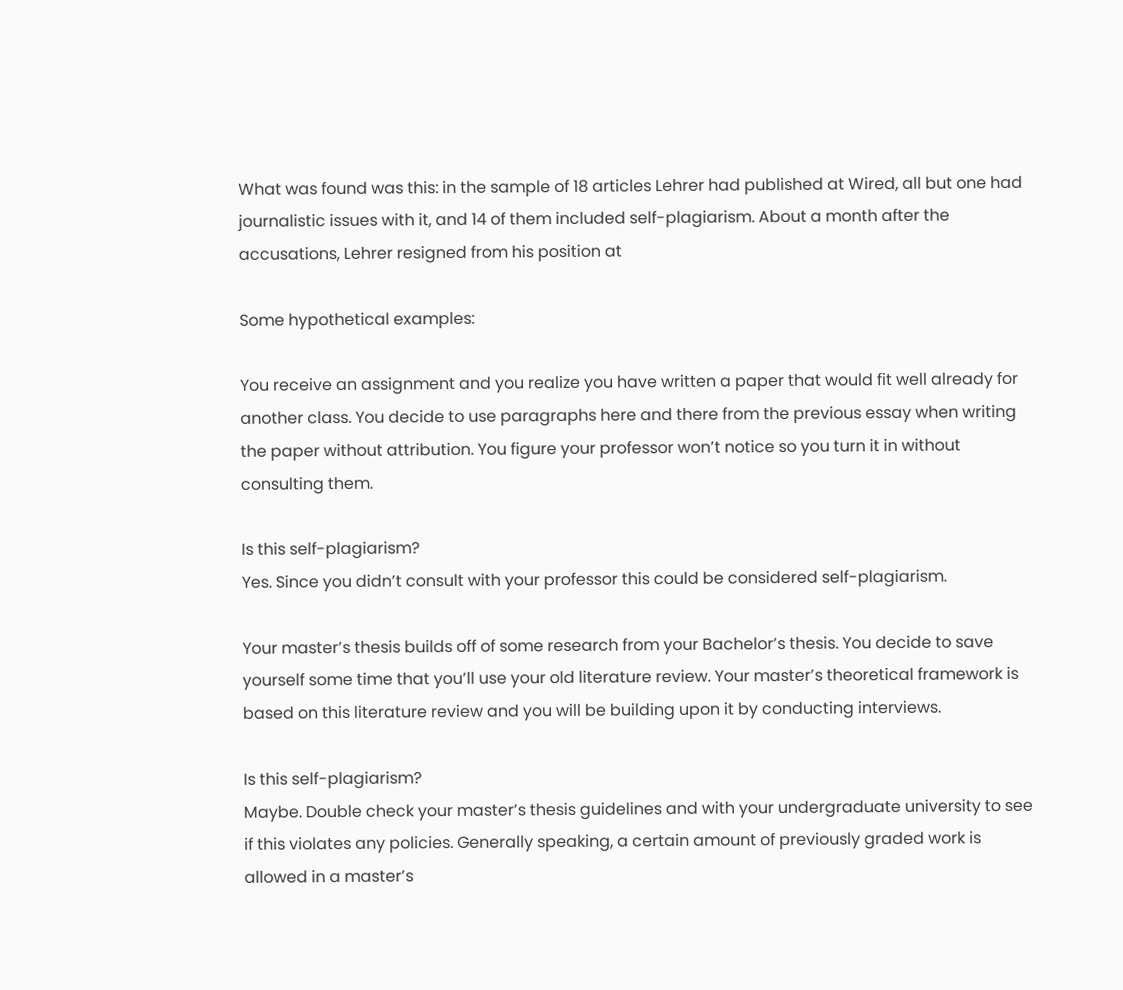What was found was this: in the sample of 18 articles Lehrer had published at Wired, all but one had journalistic issues with it, and 14 of them included self-plagiarism. About a month after the accusations, Lehrer resigned from his position at

Some hypothetical examples:

You receive an assignment and you realize you have written a paper that would fit well already for another class. You decide to use paragraphs here and there from the previous essay when writing the paper without attribution. You figure your professor won’t notice so you turn it in without consulting them.

Is this self-plagiarism?
Yes. Since you didn’t consult with your professor this could be considered self-plagiarism.

Your master’s thesis builds off of some research from your Bachelor’s thesis. You decide to save yourself some time that you’ll use your old literature review. Your master’s theoretical framework is based on this literature review and you will be building upon it by conducting interviews.

Is this self-plagiarism?
Maybe. Double check your master’s thesis guidelines and with your undergraduate university to see if this violates any policies. Generally speaking, a certain amount of previously graded work is allowed in a master’s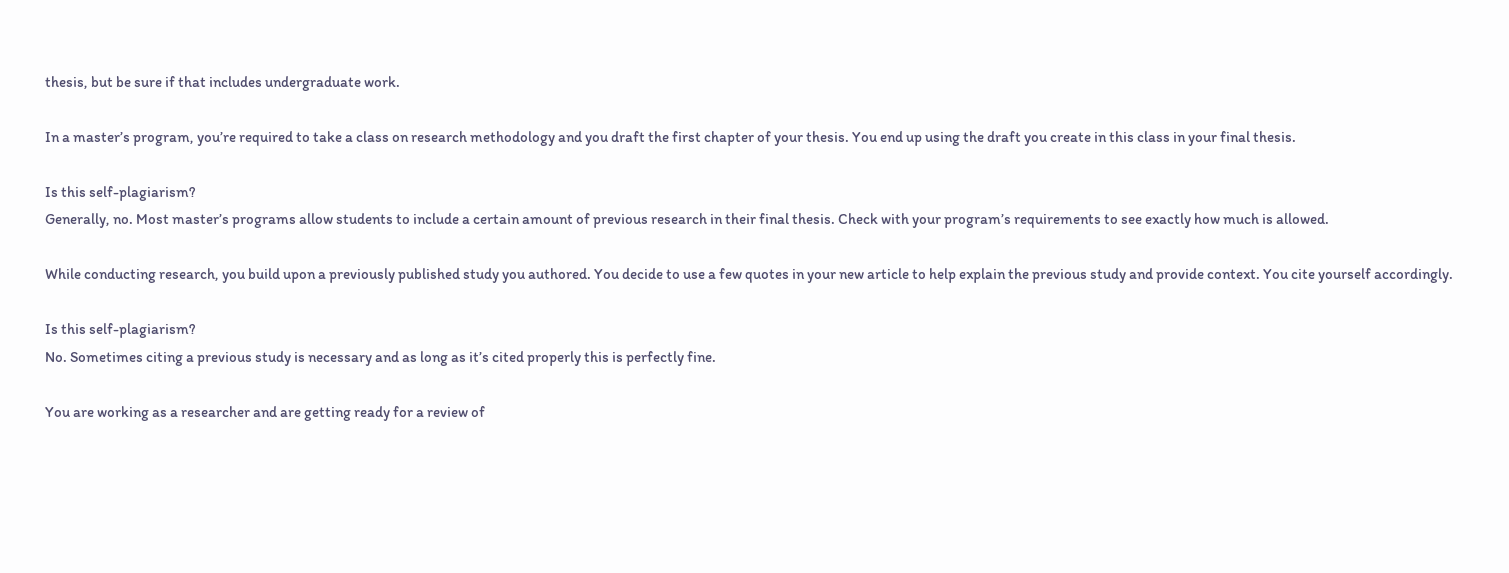thesis, but be sure if that includes undergraduate work.

In a master’s program, you’re required to take a class on research methodology and you draft the first chapter of your thesis. You end up using the draft you create in this class in your final thesis.

Is this self-plagiarism?
Generally, no. Most master’s programs allow students to include a certain amount of previous research in their final thesis. Check with your program’s requirements to see exactly how much is allowed.

While conducting research, you build upon a previously published study you authored. You decide to use a few quotes in your new article to help explain the previous study and provide context. You cite yourself accordingly.

Is this self-plagiarism?
No. Sometimes citing a previous study is necessary and as long as it’s cited properly this is perfectly fine.

You are working as a researcher and are getting ready for a review of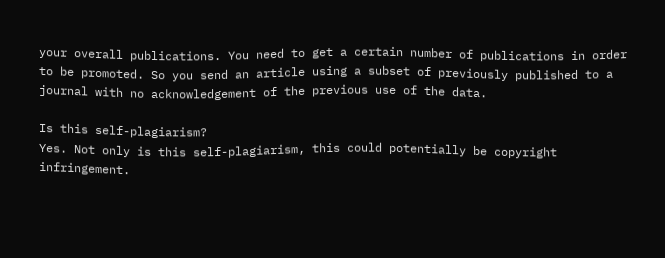your overall publications. You need to get a certain number of publications in order to be promoted. So you send an article using a subset of previously published to a journal with no acknowledgement of the previous use of the data.

Is this self-plagiarism?
Yes. Not only is this self-plagiarism, this could potentially be copyright infringement.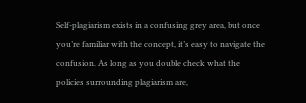Self-plagiarism exists in a confusing grey area, but once you’re familiar with the concept, it’s easy to navigate the confusion. As long as you double check what the policies surrounding plagiarism are,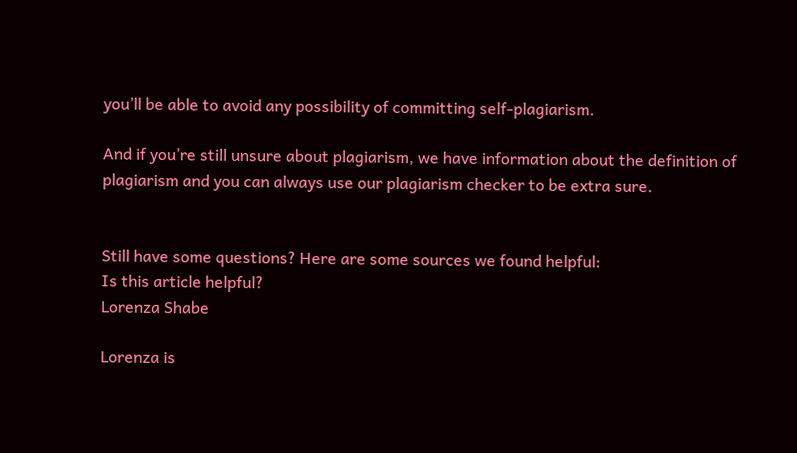you’ll be able to avoid any possibility of committing self-plagiarism.

And if you’re still unsure about plagiarism, we have information about the definition of plagiarism and you can always use our plagiarism checker to be extra sure.


Still have some questions? Here are some sources we found helpful:
Is this article helpful?
Lorenza Shabe

Lorenza is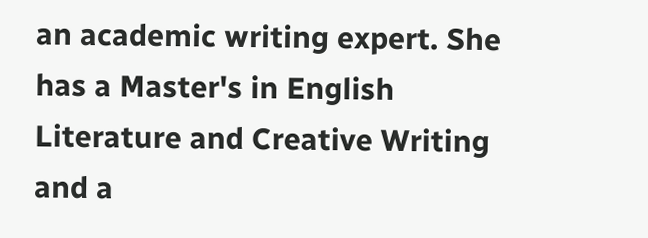an academic writing expert. She has a Master's in English Literature and Creative Writing and a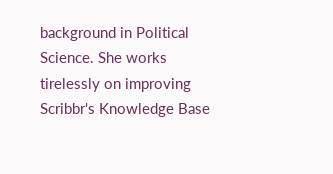background in Political Science. She works tirelessly on improving Scribbr's Knowledge Base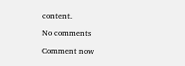content.

No comments

Comment now